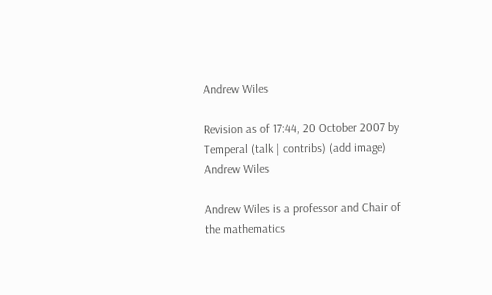Andrew Wiles

Revision as of 17:44, 20 October 2007 by Temperal (talk | contribs) (add image)
Andrew Wiles

Andrew Wiles is a professor and Chair of the mathematics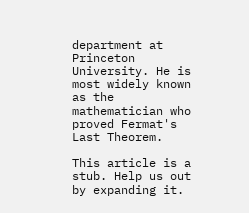department at Princeton University. He is most widely known as the mathematician who proved Fermat's Last Theorem.

This article is a stub. Help us out by expanding it.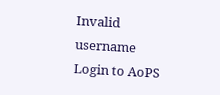Invalid username
Login to AoPS